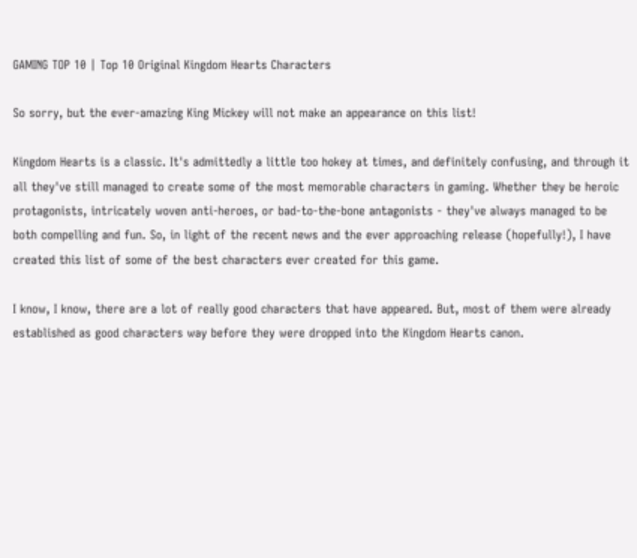GAMING TOP 10 | Top 10 Original Kingdom Hearts Characters

So sorry, but the ever-amazing King Mickey will not make an appearance on this list!

Kingdom Hearts is a classic. It's admittedly a little too hokey at times, and definitely confusing, and through it all they've still managed to create some of the most memorable characters in gaming. Whether they be heroic protagonists, intricately woven anti-heroes, or bad-to-the-bone antagonists - they've always managed to be both compelling and fun. So, in light of the recent news and the ever approaching release (hopefully!), I have created this list of some of the best characters ever created for this game.

I know, I know, there are a lot of really good characters that have appeared. But, most of them were already established as good characters way before they were dropped into the Kingdom Hearts canon.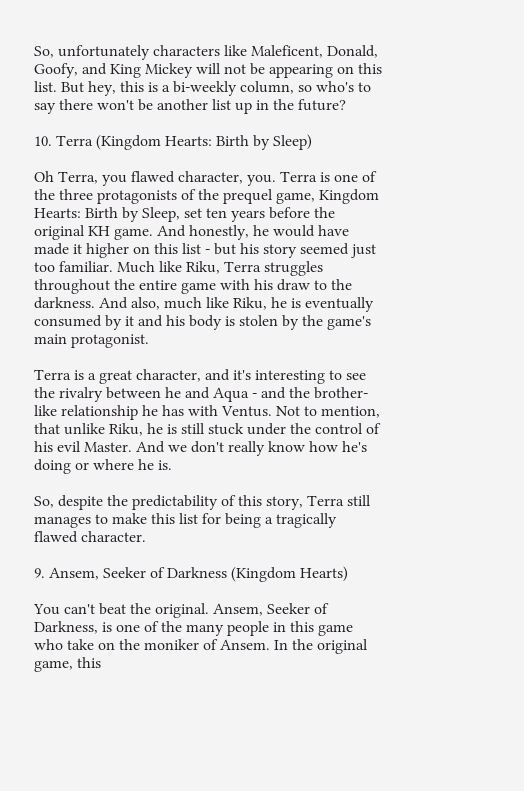So, unfortunately characters like Maleficent, Donald, Goofy, and King Mickey will not be appearing on this list. But hey, this is a bi-weekly column, so who's to say there won't be another list up in the future?

10. Terra (Kingdom Hearts: Birth by Sleep)

Oh Terra, you flawed character, you. Terra is one of the three protagonists of the prequel game, Kingdom Hearts: Birth by Sleep, set ten years before the original KH game. And honestly, he would have made it higher on this list - but his story seemed just too familiar. Much like Riku, Terra struggles throughout the entire game with his draw to the darkness. And also, much like Riku, he is eventually consumed by it and his body is stolen by the game's main protagonist.

Terra is a great character, and it's interesting to see the rivalry between he and Aqua - and the brother-like relationship he has with Ventus. Not to mention, that unlike Riku, he is still stuck under the control of his evil Master. And we don't really know how he's doing or where he is.

So, despite the predictability of this story, Terra still manages to make this list for being a tragically flawed character.

9. Ansem, Seeker of Darkness (Kingdom Hearts)

You can't beat the original. Ansem, Seeker of Darkness, is one of the many people in this game who take on the moniker of Ansem. In the original game, this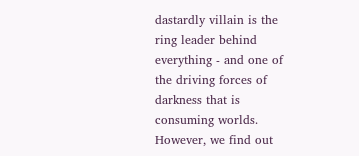dastardly villain is the ring leader behind everything - and one of the driving forces of darkness that is consuming worlds. However, we find out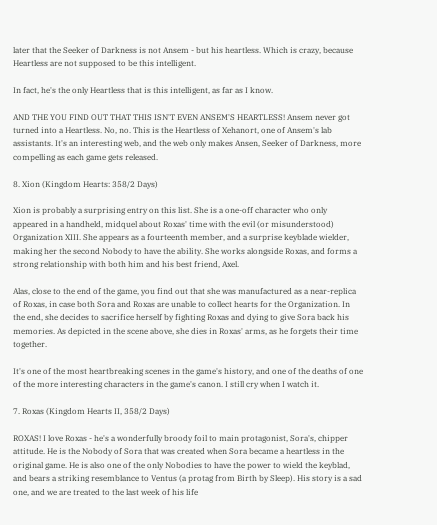later that the Seeker of Darkness is not Ansem - but his heartless. Which is crazy, because Heartless are not supposed to be this intelligent.

In fact, he's the only Heartless that is this intelligent, as far as I know.

AND THE YOU FIND OUT THAT THIS ISN'T EVEN ANSEM'S HEARTLESS! Ansem never got turned into a Heartless. No, no. This is the Heartless of Xehanort, one of Ansem's lab assistants. It's an interesting web, and the web only makes Ansen, Seeker of Darkness, more compelling as each game gets released.

8. Xion (Kingdom Hearts: 358/2 Days)

Xion is probably a surprising entry on this list. She is a one-off character who only appeared in a handheld, midquel about Roxas' time with the evil (or misunderstood) Organization XIII. She appears as a fourteenth member, and a surprise keyblade wielder, making her the second Nobody to have the ability. She works alongside Roxas, and forms a strong relationship with both him and his best friend, Axel.

Alas, close to the end of the game, you find out that she was manufactured as a near-replica of Roxas, in case both Sora and Roxas are unable to collect hearts for the Organization. In the end, she decides to sacrifice herself by fighting Roxas and dying to give Sora back his memories. As depicted in the scene above, she dies in Roxas' arms, as he forgets their time together.

It's one of the most heartbreaking scenes in the game's history, and one of the deaths of one of the more interesting characters in the game's canon. I still cry when I watch it.

7. Roxas (Kingdom Hearts II, 358/2 Days)

ROXAS! I love Roxas - he's a wonderfully broody foil to main protagonist, Sora's, chipper attitude. He is the Nobody of Sora that was created when Sora became a heartless in the original game. He is also one of the only Nobodies to have the power to wield the keyblad, and bears a striking resemblance to Ventus (a protag from Birth by Sleep). His story is a sad one, and we are treated to the last week of his life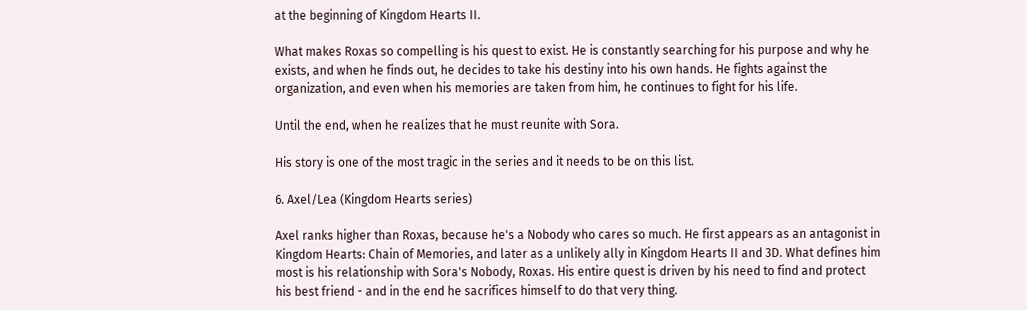at the beginning of Kingdom Hearts II.

What makes Roxas so compelling is his quest to exist. He is constantly searching for his purpose and why he exists, and when he finds out, he decides to take his destiny into his own hands. He fights against the organization, and even when his memories are taken from him, he continues to fight for his life.

Until the end, when he realizes that he must reunite with Sora.

His story is one of the most tragic in the series and it needs to be on this list.

6. Axel/Lea (Kingdom Hearts series)

Axel ranks higher than Roxas, because he's a Nobody who cares so much. He first appears as an antagonist in Kingdom Hearts: Chain of Memories, and later as a unlikely ally in Kingdom Hearts II and 3D. What defines him most is his relationship with Sora's Nobody, Roxas. His entire quest is driven by his need to find and protect his best friend - and in the end he sacrifices himself to do that very thing.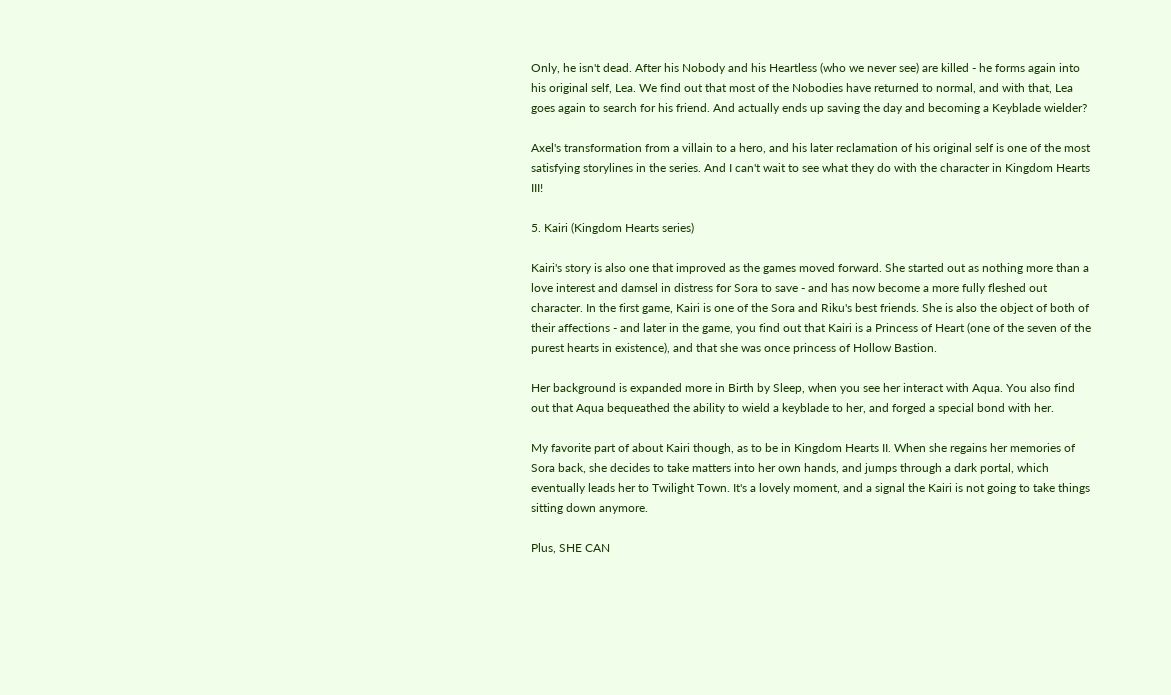Only, he isn't dead. After his Nobody and his Heartless (who we never see) are killed - he forms again into his original self, Lea. We find out that most of the Nobodies have returned to normal, and with that, Lea goes again to search for his friend. And actually ends up saving the day and becoming a Keyblade wielder?

Axel's transformation from a villain to a hero, and his later reclamation of his original self is one of the most satisfying storylines in the series. And I can't wait to see what they do with the character in Kingdom Hearts III!

5. Kairi (Kingdom Hearts series)

Kairi's story is also one that improved as the games moved forward. She started out as nothing more than a love interest and damsel in distress for Sora to save - and has now become a more fully fleshed out character. In the first game, Kairi is one of the Sora and Riku's best friends. She is also the object of both of their affections - and later in the game, you find out that Kairi is a Princess of Heart (one of the seven of the purest hearts in existence), and that she was once princess of Hollow Bastion.

Her background is expanded more in Birth by Sleep, when you see her interact with Aqua. You also find out that Aqua bequeathed the ability to wield a keyblade to her, and forged a special bond with her.

My favorite part of about Kairi though, as to be in Kingdom Hearts II. When she regains her memories of Sora back, she decides to take matters into her own hands, and jumps through a dark portal, which eventually leads her to Twilight Town. It's a lovely moment, and a signal the Kairi is not going to take things sitting down anymore.

Plus, SHE CAN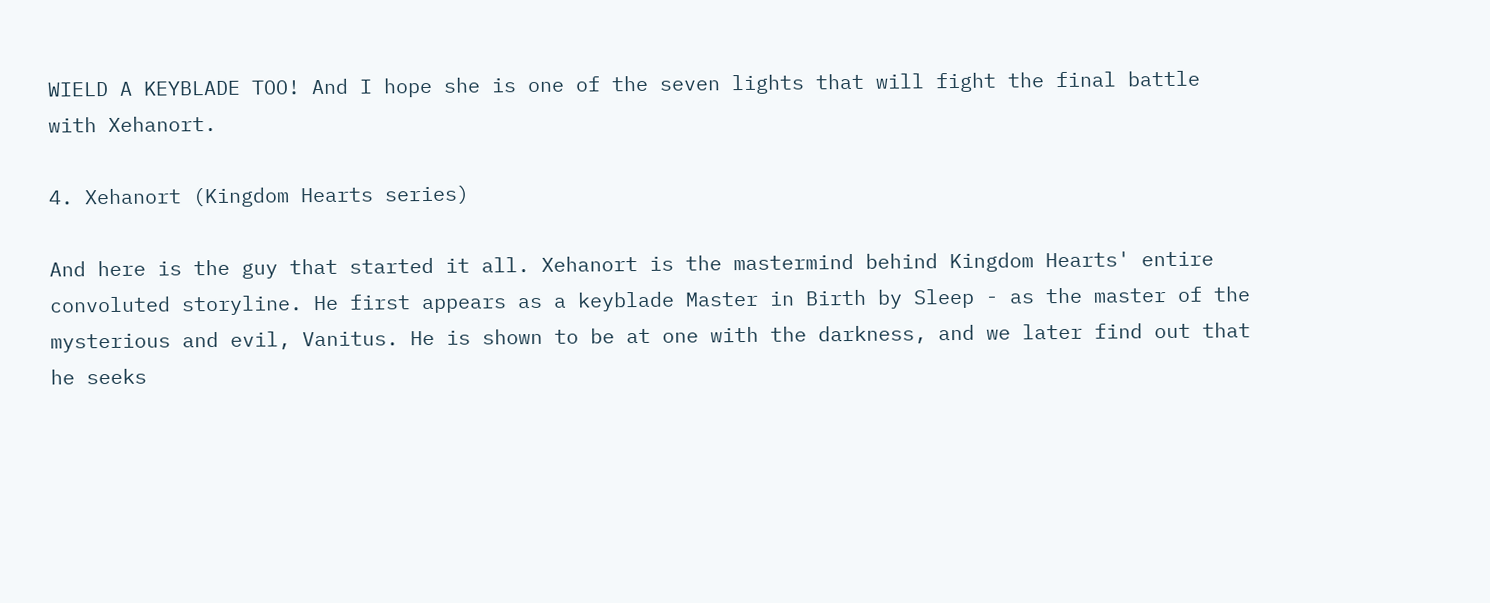WIELD A KEYBLADE TOO! And I hope she is one of the seven lights that will fight the final battle with Xehanort.

4. Xehanort (Kingdom Hearts series)

And here is the guy that started it all. Xehanort is the mastermind behind Kingdom Hearts' entire convoluted storyline. He first appears as a keyblade Master in Birth by Sleep - as the master of the mysterious and evil, Vanitus. He is shown to be at one with the darkness, and we later find out that he seeks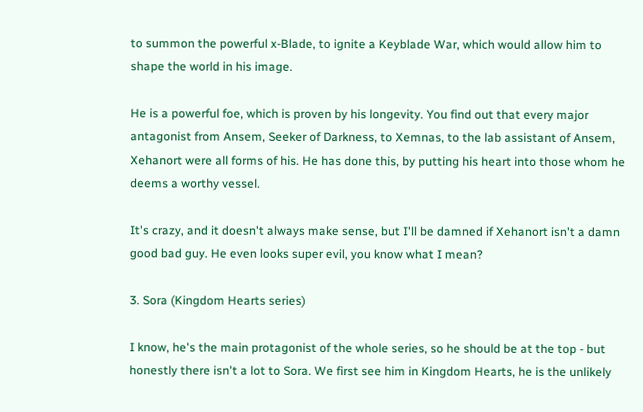to summon the powerful x-Blade, to ignite a Keyblade War, which would allow him to shape the world in his image.

He is a powerful foe, which is proven by his longevity. You find out that every major antagonist from Ansem, Seeker of Darkness, to Xemnas, to the lab assistant of Ansem, Xehanort were all forms of his. He has done this, by putting his heart into those whom he deems a worthy vessel.

It's crazy, and it doesn't always make sense, but I'll be damned if Xehanort isn't a damn good bad guy. He even looks super evil, you know what I mean?

3. Sora (Kingdom Hearts series)

I know, he's the main protagonist of the whole series, so he should be at the top - but honestly there isn't a lot to Sora. We first see him in Kingdom Hearts, he is the unlikely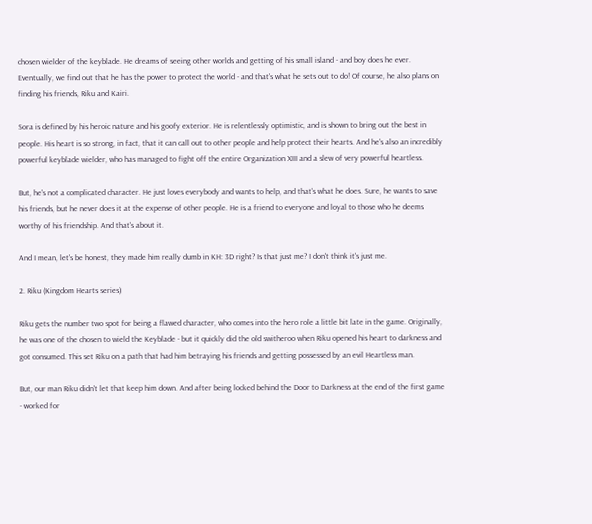chosen wielder of the keyblade. He dreams of seeing other worlds and getting of his small island - and boy does he ever. Eventually, we find out that he has the power to protect the world - and that's what he sets out to do! Of course, he also plans on finding his friends, Riku and Kairi.

Sora is defined by his heroic nature and his goofy exterior. He is relentlessly optimistic, and is shown to bring out the best in people. His heart is so strong, in fact, that it can call out to other people and help protect their hearts. And he's also an incredibly powerful keyblade wielder, who has managed to fight off the entire Organization XIII and a slew of very powerful heartless.

But, he's not a complicated character. He just loves everybody and wants to help, and that's what he does. Sure, he wants to save his friends, but he never does it at the expense of other people. He is a friend to everyone and loyal to those who he deems worthy of his friendship. And that's about it.

And I mean, let's be honest, they made him really dumb in KH: 3D right? Is that just me? I don't think it's just me.

2. Riku (Kingdom Hearts series)

Riku gets the number two spot for being a flawed character, who comes into the hero role a little bit late in the game. Originally, he was one of the chosen to wield the Keyblade - but it quickly did the old switheroo when Riku opened his heart to darkness and got consumed. This set Riku on a path that had him betraying his friends and getting possessed by an evil Heartless man.

But, our man Riku didn't let that keep him down. And after being locked behind the Door to Darkness at the end of the first game - worked for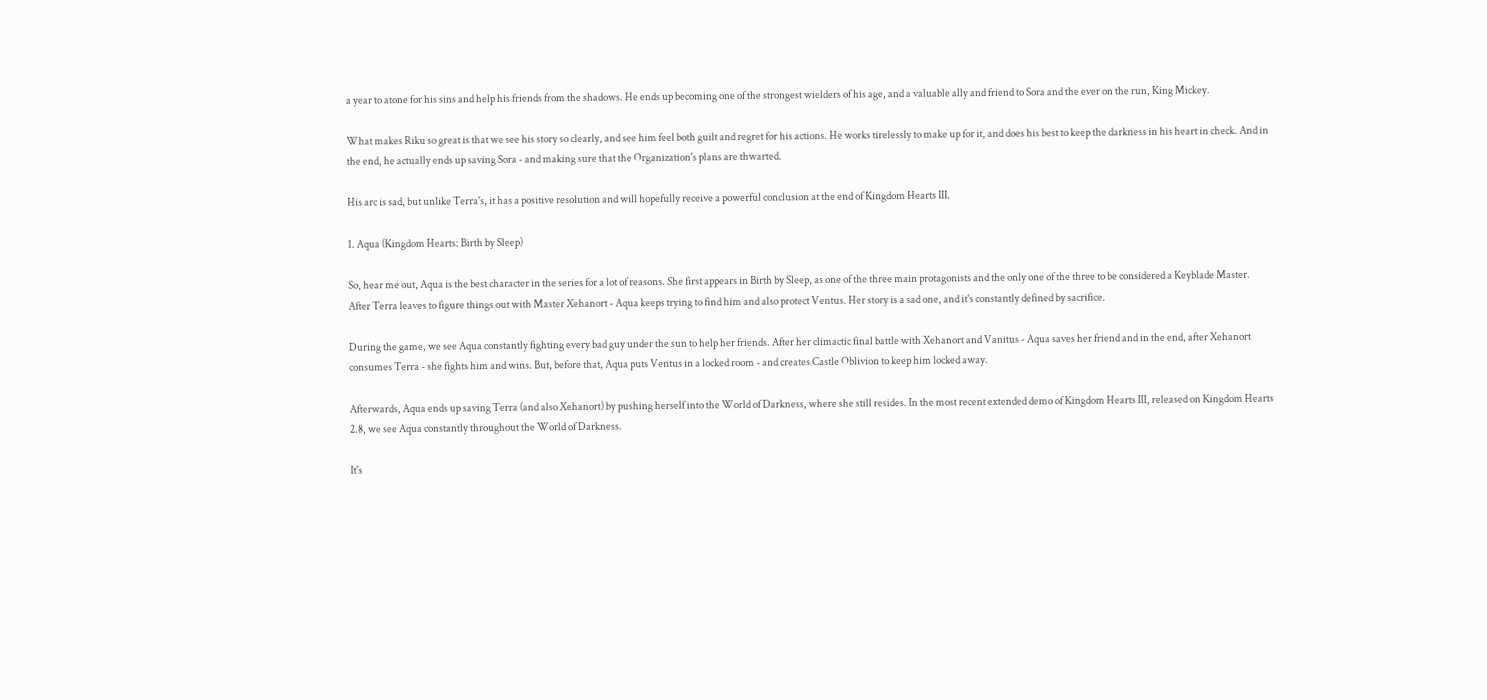a year to atone for his sins and help his friends from the shadows. He ends up becoming one of the strongest wielders of his age, and a valuable ally and friend to Sora and the ever on the run, King Mickey.

What makes Riku so great is that we see his story so clearly, and see him feel both guilt and regret for his actions. He works tirelessly to make up for it, and does his best to keep the darkness in his heart in check. And in the end, he actually ends up saving Sora - and making sure that the Organization's plans are thwarted.

His arc is sad, but unlike Terra's, it has a positive resolution and will hopefully receive a powerful conclusion at the end of Kingdom Hearts III.

1. Aqua (Kingdom Hearts: Birth by Sleep)

So, hear me out, Aqua is the best character in the series for a lot of reasons. She first appears in Birth by Sleep, as one of the three main protagonists and the only one of the three to be considered a Keyblade Master. After Terra leaves to figure things out with Master Xehanort - Aqua keeps trying to find him and also protect Ventus. Her story is a sad one, and it's constantly defined by sacrifice.

During the game, we see Aqua constantly fighting every bad guy under the sun to help her friends. After her climactic final battle with Xehanort and Vanitus - Aqua saves her friend and in the end, after Xehanort consumes Terra - she fights him and wins. But, before that, Aqua puts Ventus in a locked room - and creates Castle Oblivion to keep him locked away.

Afterwards, Aqua ends up saving Terra (and also Xehanort) by pushing herself into the World of Darkness, where she still resides. In the most recent extended demo of Kingdom Hearts III, released on Kingdom Hearts 2.8, we see Aqua constantly throughout the World of Darkness.

It's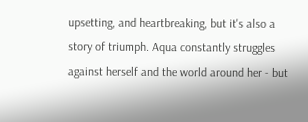upsetting, and heartbreaking, but it's also a story of triumph. Aqua constantly struggles against herself and the world around her - but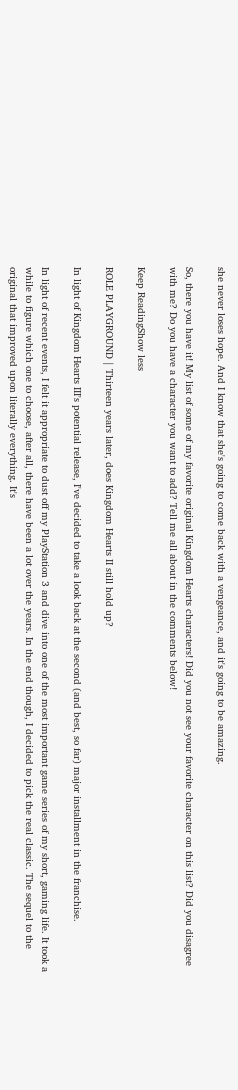she never loses hope. And I know that she's going to come back with a vengeance, and it's going to be amazing.

So, there you have it! My list of some of my favorite original Kingdom Hearts characters! Did you not see your favorite character on this list? Did you disagree with me? Do you have a character you want to add? Tell me all about in the comments below!

Keep ReadingShow less

ROLE PLAYGROUND | Thirteen years later, does Kingdom Hearts II still hold up?

In light of Kingdom Hearts III's potential release, I've decided to take a look back at the second (and best, so far) major installment in the franchise.

In light of recent events, I felt it appropriate to dust off my PlayStation 3 and dive into one of the most important game series of my short, gaming life. It took a while to figure which one to choose, after all, there have been a lot over the years. In the end though, I decided to pick the real classic. The sequel to the original that improved upon literally everything. It's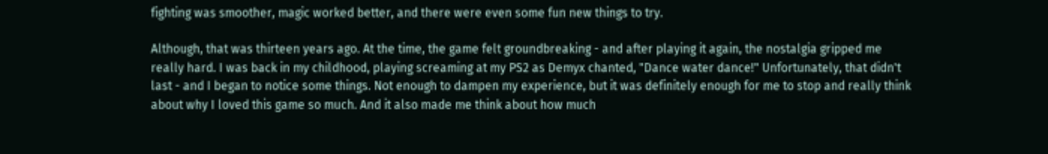fighting was smoother, magic worked better, and there were even some fun new things to try.

Although, that was thirteen years ago. At the time, the game felt groundbreaking - and after playing it again, the nostalgia gripped me really hard. I was back in my childhood, playing screaming at my PS2 as Demyx chanted, "Dance water dance!" Unfortunately, that didn't last - and I began to notice some things. Not enough to dampen my experience, but it was definitely enough for me to stop and really think about why I loved this game so much. And it also made me think about how much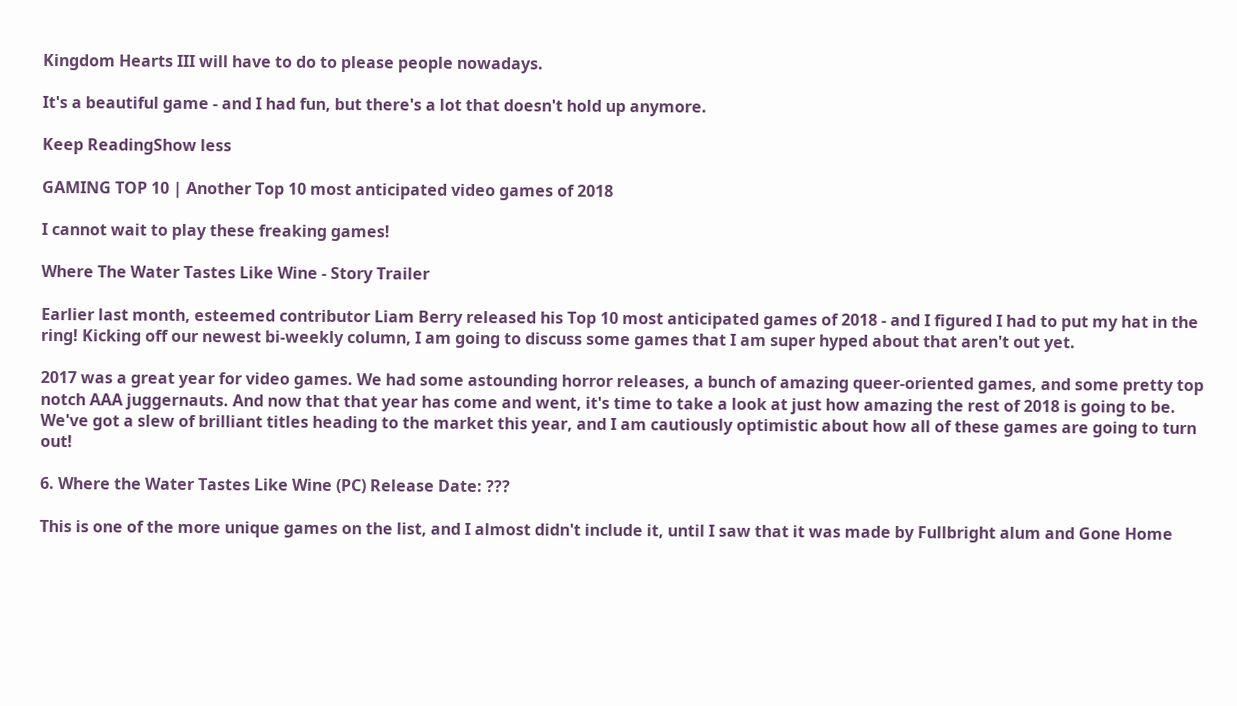Kingdom Hearts III will have to do to please people nowadays.

It's a beautiful game - and I had fun, but there's a lot that doesn't hold up anymore.

Keep ReadingShow less

GAMING TOP 10 | Another Top 10 most anticipated video games of 2018

I cannot wait to play these freaking games!

Where The Water Tastes Like Wine - Story Trailer

Earlier last month, esteemed contributor Liam Berry released his Top 10 most anticipated games of 2018 - and I figured I had to put my hat in the ring! Kicking off our newest bi-weekly column, I am going to discuss some games that I am super hyped about that aren't out yet.

2017 was a great year for video games. We had some astounding horror releases, a bunch of amazing queer-oriented games, and some pretty top notch AAA juggernauts. And now that that year has come and went, it's time to take a look at just how amazing the rest of 2018 is going to be. We've got a slew of brilliant titles heading to the market this year, and I am cautiously optimistic about how all of these games are going to turn out!

6. Where the Water Tastes Like Wine (PC) Release Date: ???

This is one of the more unique games on the list, and I almost didn't include it, until I saw that it was made by Fullbright alum and Gone Home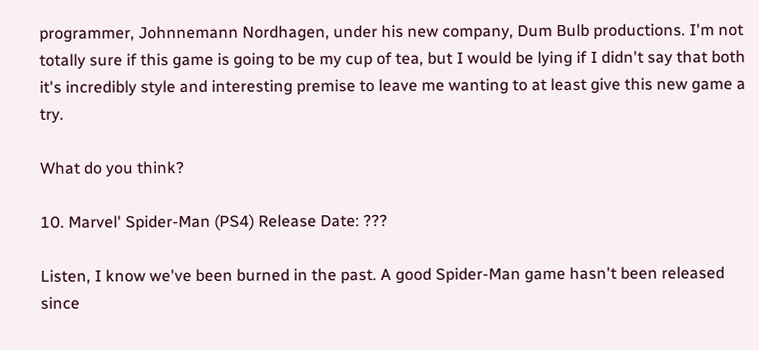programmer, Johnnemann Nordhagen, under his new company, Dum Bulb productions. I'm not totally sure if this game is going to be my cup of tea, but I would be lying if I didn't say that both it's incredibly style and interesting premise to leave me wanting to at least give this new game a try.

What do you think?

10. Marvel' Spider-Man (PS4) Release Date: ???

Listen, I know we've been burned in the past. A good Spider-Man game hasn't been released since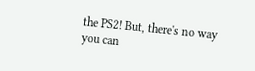the PS2! But, there's no way you can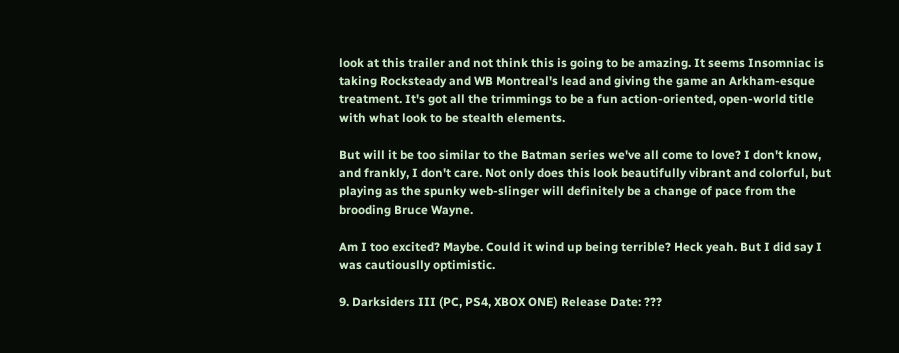look at this trailer and not think this is going to be amazing. It seems Insomniac is taking Rocksteady and WB Montreal's lead and giving the game an Arkham-esque treatment. It's got all the trimmings to be a fun action-oriented, open-world title with what look to be stealth elements.

But will it be too similar to the Batman series we've all come to love? I don't know, and frankly, I don't care. Not only does this look beautifully vibrant and colorful, but playing as the spunky web-slinger will definitely be a change of pace from the brooding Bruce Wayne.

Am I too excited? Maybe. Could it wind up being terrible? Heck yeah. But I did say I was cautiouslly optimistic.

9. Darksiders III (PC, PS4, XBOX ONE) Release Date: ???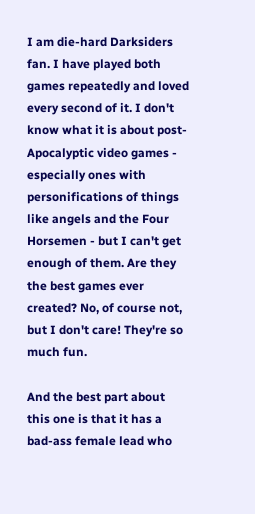I am die-hard Darksiders fan. I have played both games repeatedly and loved every second of it. I don't know what it is about post-Apocalyptic video games - especially ones with personifications of things like angels and the Four Horsemen - but I can't get enough of them. Are they the best games ever created? No, of course not, but I don't care! They're so much fun.

And the best part about this one is that it has a bad-ass female lead who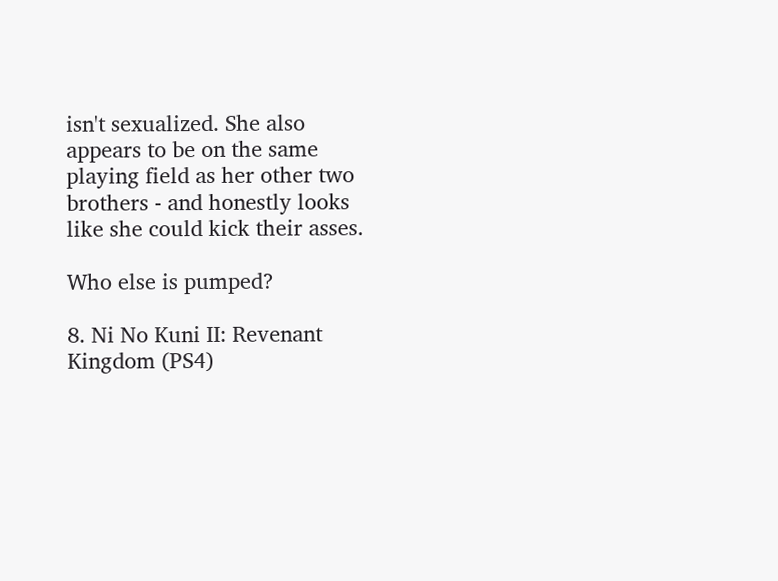isn't sexualized. She also appears to be on the same playing field as her other two brothers - and honestly looks like she could kick their asses.

Who else is pumped?

8. Ni No Kuni II: Revenant Kingdom (PS4)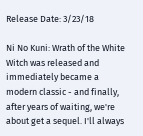Release Date: 3/23/18

Ni No Kuni: Wrath of the White Witch was released and immediately became a modern classic - and finally, after years of waiting, we're about get a sequel. I'll always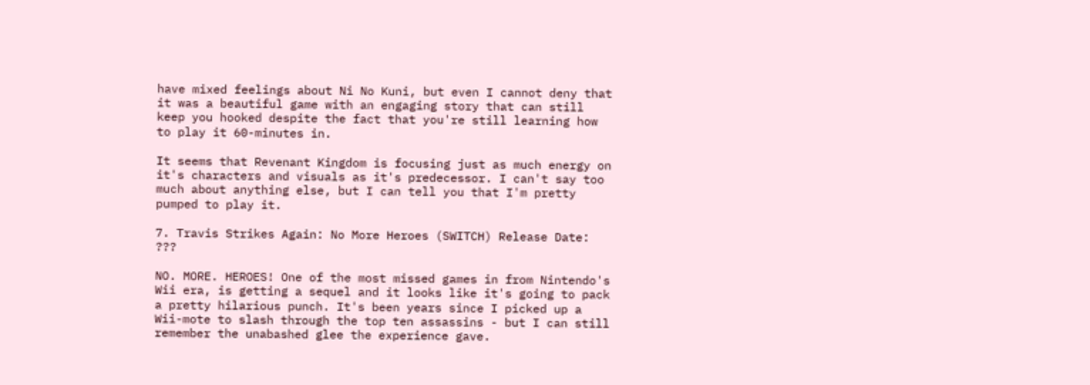have mixed feelings about Ni No Kuni, but even I cannot deny that it was a beautiful game with an engaging story that can still keep you hooked despite the fact that you're still learning how to play it 60-minutes in.

It seems that Revenant Kingdom is focusing just as much energy on it's characters and visuals as it's predecessor. I can't say too much about anything else, but I can tell you that I'm pretty pumped to play it.

7. Travis Strikes Again: No More Heroes (SWITCH) Release Date: ???

NO. MORE. HEROES! One of the most missed games in from Nintendo's Wii era, is getting a sequel and it looks like it's going to pack a pretty hilarious punch. It's been years since I picked up a Wii-mote to slash through the top ten assassins - but I can still remember the unabashed glee the experience gave.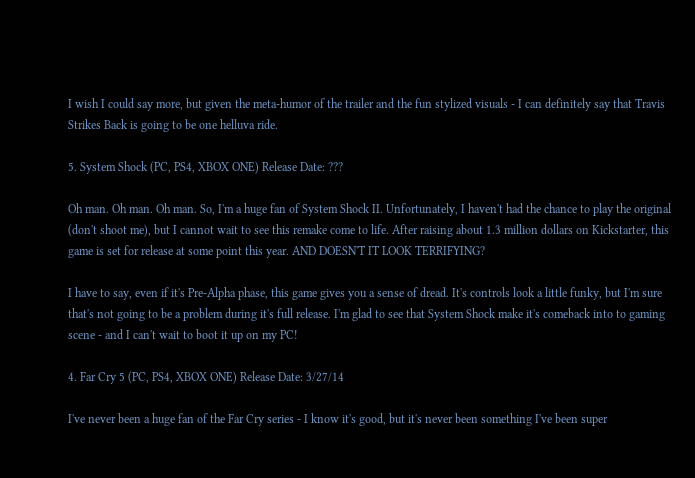I wish I could say more, but given the meta-humor of the trailer and the fun stylized visuals - I can definitely say that Travis Strikes Back is going to be one helluva ride.

5. System Shock (PC, PS4, XBOX ONE) Release Date: ???

Oh man. Oh man. Oh man. So, I'm a huge fan of System Shock II. Unfortunately, I haven't had the chance to play the original (don't shoot me), but I cannot wait to see this remake come to life. After raising about 1.3 million dollars on Kickstarter, this game is set for release at some point this year. AND DOESN'T IT LOOK TERRIFYING?

I have to say, even if it's Pre-Alpha phase, this game gives you a sense of dread. It's controls look a little funky, but I'm sure that's not going to be a problem during it's full release. I'm glad to see that System Shock make it's comeback into to gaming scene - and I can't wait to boot it up on my PC!

4. Far Cry 5 (PC, PS4, XBOX ONE) Release Date: 3/27/14

I've never been a huge fan of the Far Cry series - I know it's good, but it's never been something I've been super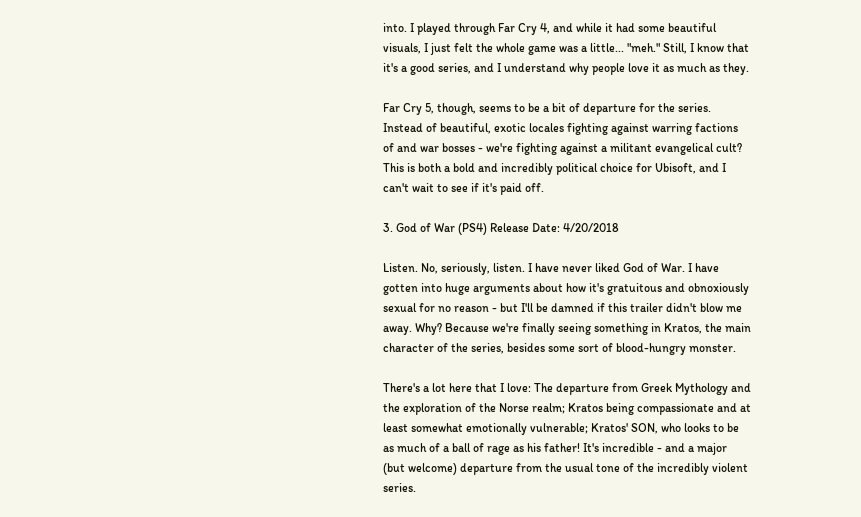into. I played through Far Cry 4, and while it had some beautiful visuals, I just felt the whole game was a little... "meh." Still, I know that it's a good series, and I understand why people love it as much as they.

Far Cry 5, though, seems to be a bit of departure for the series. Instead of beautiful, exotic locales fighting against warring factions of and war bosses - we're fighting against a militant evangelical cult? This is both a bold and incredibly political choice for Ubisoft, and I can't wait to see if it's paid off.

3. God of War (PS4) Release Date: 4/20/2018

Listen. No, seriously, listen. I have never liked God of War. I have gotten into huge arguments about how it's gratuitous and obnoxiously sexual for no reason - but I'll be damned if this trailer didn't blow me away. Why? Because we're finally seeing something in Kratos, the main character of the series, besides some sort of blood-hungry monster.

There's a lot here that I love: The departure from Greek Mythology and the exploration of the Norse realm; Kratos being compassionate and at least somewhat emotionally vulnerable; Kratos' SON, who looks to be as much of a ball of rage as his father! It's incredible - and a major (but welcome) departure from the usual tone of the incredibly violent series.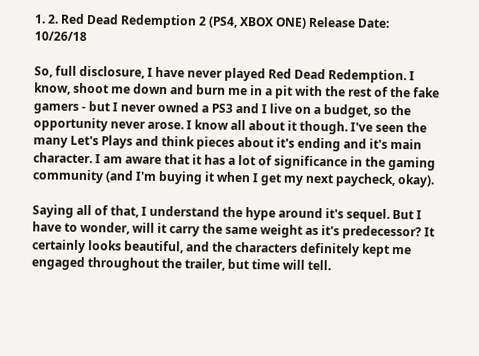1. 2. Red Dead Redemption 2 (PS4, XBOX ONE) Release Date: 10/26/18

So, full disclosure, I have never played Red Dead Redemption. I know, shoot me down and burn me in a pit with the rest of the fake gamers - but I never owned a PS3 and I live on a budget, so the opportunity never arose. I know all about it though. I've seen the many Let's Plays and think pieces about it's ending and it's main character. I am aware that it has a lot of significance in the gaming community (and I'm buying it when I get my next paycheck, okay).

Saying all of that, I understand the hype around it's sequel. But I have to wonder, will it carry the same weight as it's predecessor? It certainly looks beautiful, and the characters definitely kept me engaged throughout the trailer, but time will tell.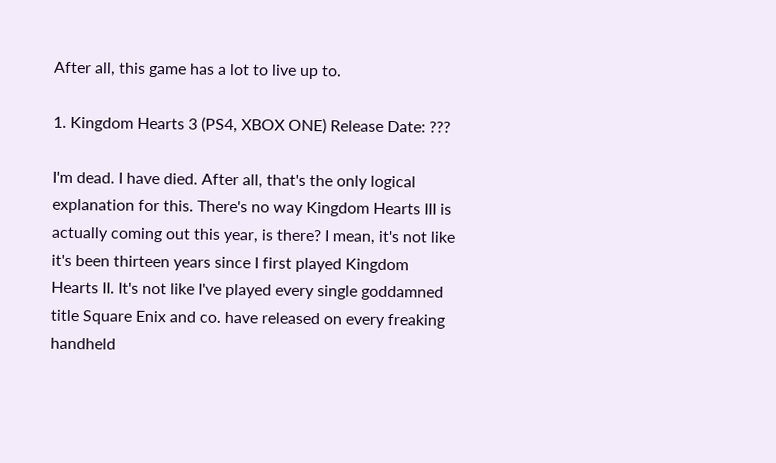After all, this game has a lot to live up to.

1. Kingdom Hearts 3 (PS4, XBOX ONE) Release Date: ???

I'm dead. I have died. After all, that's the only logical explanation for this. There's no way Kingdom Hearts III is actually coming out this year, is there? I mean, it's not like it's been thirteen years since I first played Kingdom Hearts II. It's not like I've played every single goddamned title Square Enix and co. have released on every freaking handheld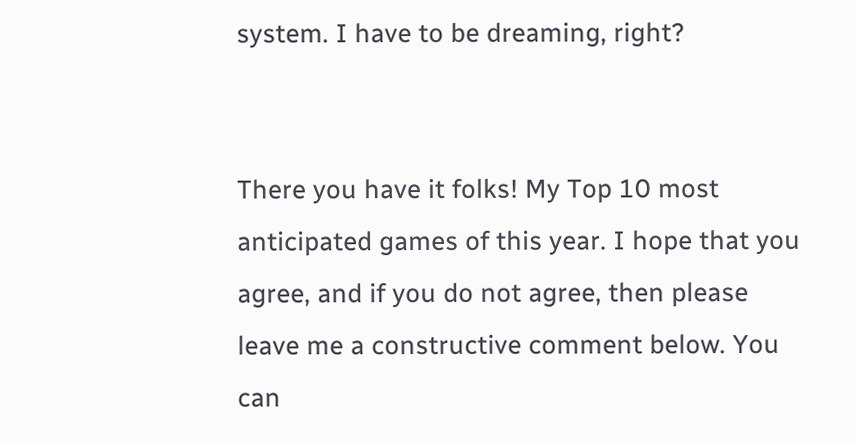system. I have to be dreaming, right?


There you have it folks! My Top 10 most anticipated games of this year. I hope that you agree, and if you do not agree, then please leave me a constructive comment below. You can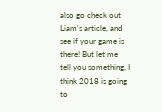also go check out Liam's article, and see if your game is there! But let me tell you something, I think 2018 is going to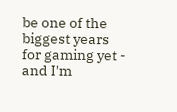be one of the biggest years for gaming yet - and I'm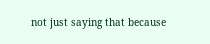not just saying that because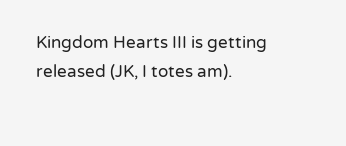Kingdom Hearts III is getting released (JK, I totes am).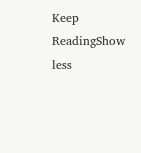Keep ReadingShow less